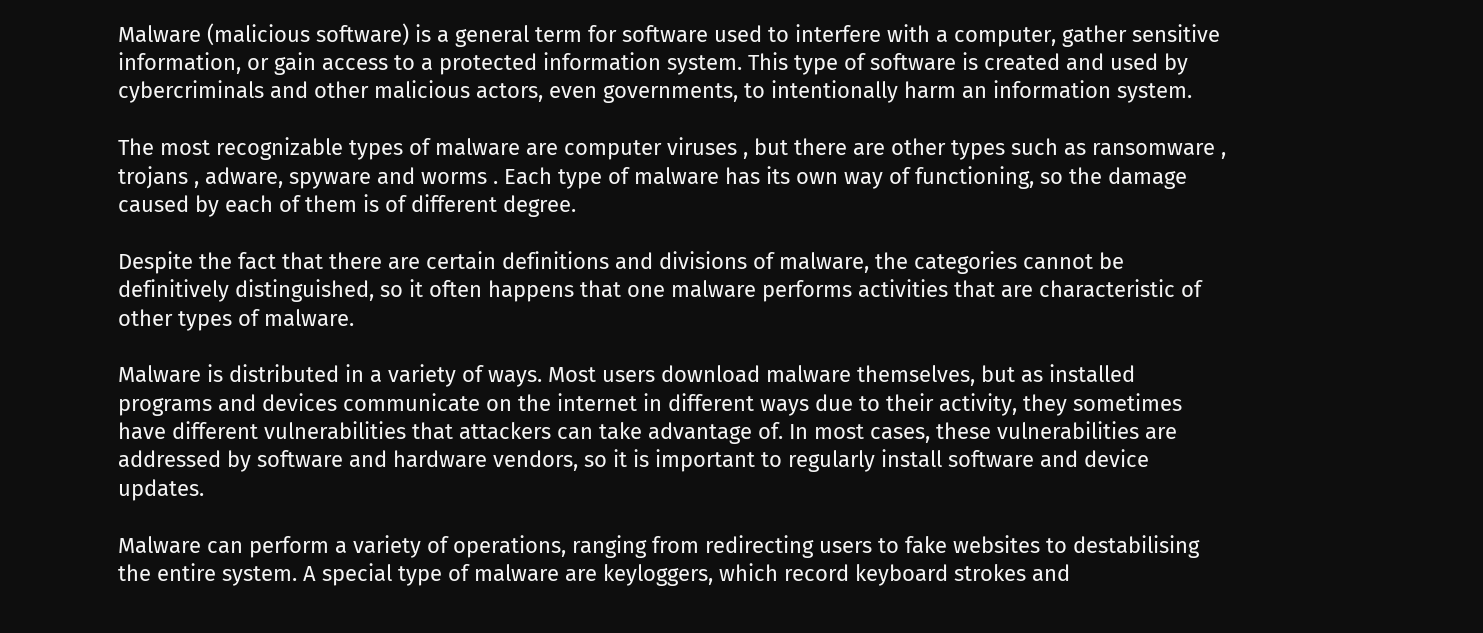Malware (malicious software) is a general term for software used to interfere with a computer, gather sensitive information, or gain access to a protected information system. This type of software is created and used by cybercriminals and other malicious actors, even governments, to intentionally harm an information system.

The most recognizable types of malware are computer viruses , but there are other types such as ransomware , trojans , adware, spyware and worms . Each type of malware has its own way of functioning, so the damage caused by each of them is of different degree.

Despite the fact that there are certain definitions and divisions of malware, the categories cannot be definitively distinguished, so it often happens that one malware performs activities that are characteristic of other types of malware.

Malware is distributed in a variety of ways. Most users download malware themselves, but as installed programs and devices communicate on the internet in different ways due to their activity, they sometimes have different vulnerabilities that attackers can take advantage of. In most cases, these vulnerabilities are addressed by software and hardware vendors, so it is important to regularly install software and device updates.

Malware can perform a variety of operations, ranging from redirecting users to fake websites to destabilising the entire system. A special type of malware are keyloggers, which record keyboard strokes and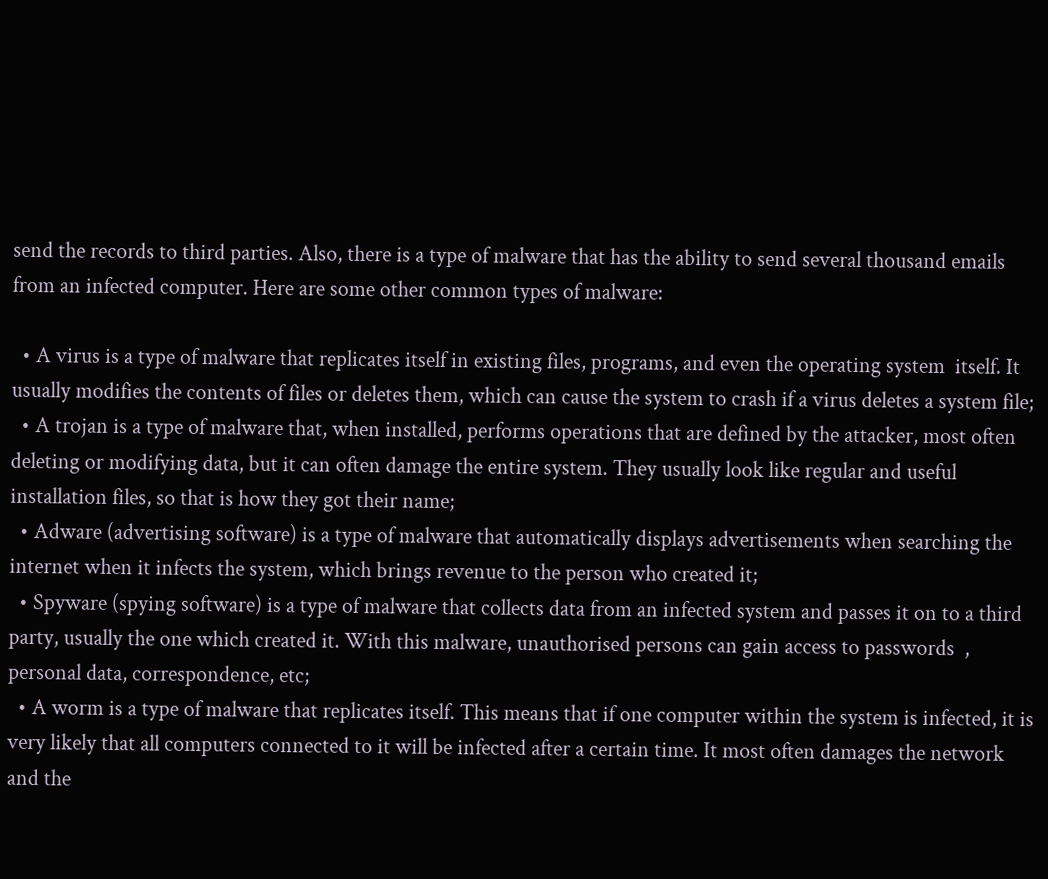send the records to third parties. Also, there is a type of malware that has the ability to send several thousand emails from an infected computer. Here are some other common types of malware:

  • A virus is a type of malware that replicates itself in existing files, programs, and even the operating system  itself. It usually modifies the contents of files or deletes them, which can cause the system to crash if a virus deletes a system file;
  • A trojan is a type of malware that, when installed, performs operations that are defined by the attacker, most often deleting or modifying data, but it can often damage the entire system. They usually look like regular and useful installation files, so that is how they got their name;
  • Adware (advertising software) is a type of malware that automatically displays advertisements when searching the internet when it infects the system, which brings revenue to the person who created it;
  • Spyware (spying software) is a type of malware that collects data from an infected system and passes it on to a third party, usually the one which created it. With this malware, unauthorised persons can gain access to passwords  , personal data, correspondence, etc;
  • A worm is a type of malware that replicates itself. This means that if one computer within the system is infected, it is very likely that all computers connected to it will be infected after a certain time. It most often damages the network and the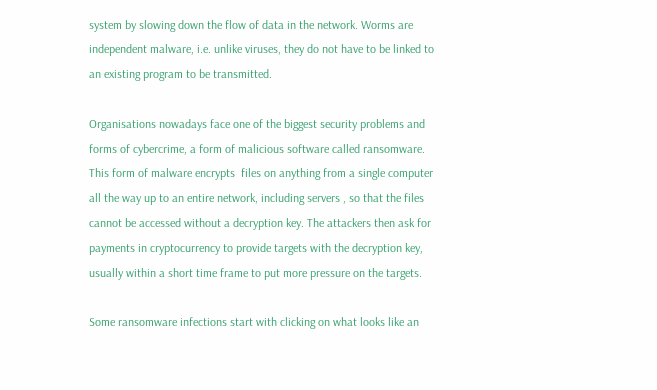system by slowing down the flow of data in the network. Worms are independent malware, i.e. unlike viruses, they do not have to be linked to an existing program to be transmitted.

Organisations nowadays face one of the biggest security problems and forms of cybercrime, a form of malicious software called ransomware. This form of malware encrypts  files on anything from a single computer all the way up to an entire network, including servers , so that the files cannot be accessed without a decryption key. The attackers then ask for payments in cryptocurrency to provide targets with the decryption key, usually within a short time frame to put more pressure on the targets.

Some ransomware infections start with clicking on what looks like an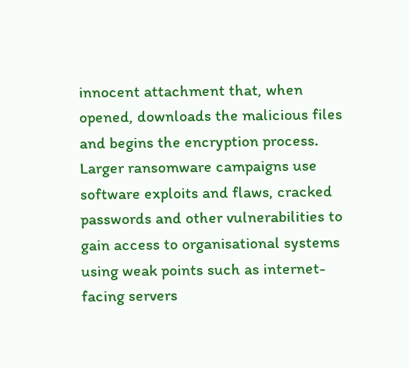innocent attachment that, when opened, downloads the malicious files and begins the encryption process. Larger ransomware campaigns use software exploits and flaws, cracked passwords and other vulnerabilities to gain access to organisational systems using weak points such as internet-facing servers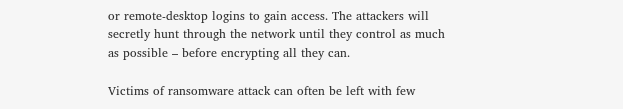or remote-desktop logins to gain access. The attackers will secretly hunt through the network until they control as much as possible – before encrypting all they can.

Victims of ransomware attack can often be left with few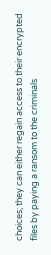choices; they can either regain access to their encrypted files by paying a ransom to the criminals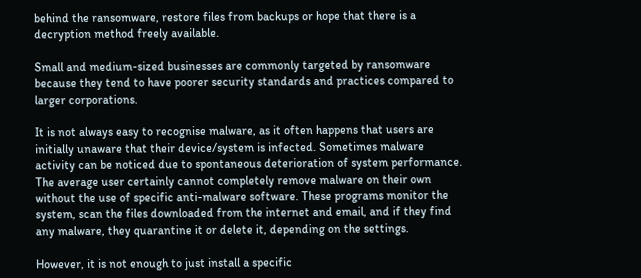behind the ransomware, restore files from backups or hope that there is a decryption method freely available.

Small and medium-sized businesses are commonly targeted by ransomware because they tend to have poorer security standards and practices compared to larger corporations.

It is not always easy to recognise malware, as it often happens that users are initially unaware that their device/system is infected. Sometimes malware activity can be noticed due to spontaneous deterioration of system performance. The average user certainly cannot completely remove malware on their own without the use of specific anti-malware software. These programs monitor the system, scan the files downloaded from the internet and email, and if they find any malware, they quarantine it or delete it, depending on the settings.

However, it is not enough to just install a specific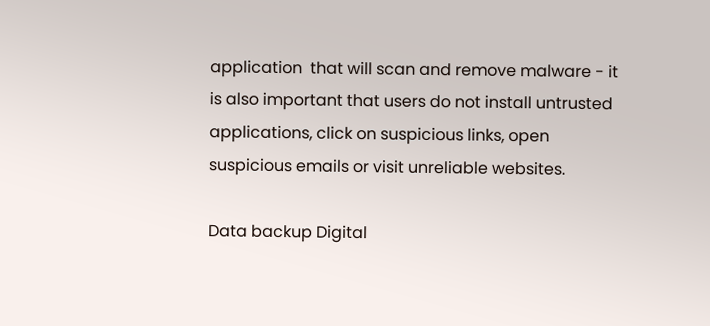application  that will scan and remove malware - it is also important that users do not install untrusted applications, click on suspicious links, open suspicious emails or visit unreliable websites.

Data backup Digital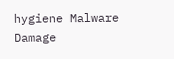hygiene Malware Damage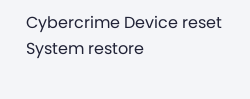Cybercrime Device reset System restore